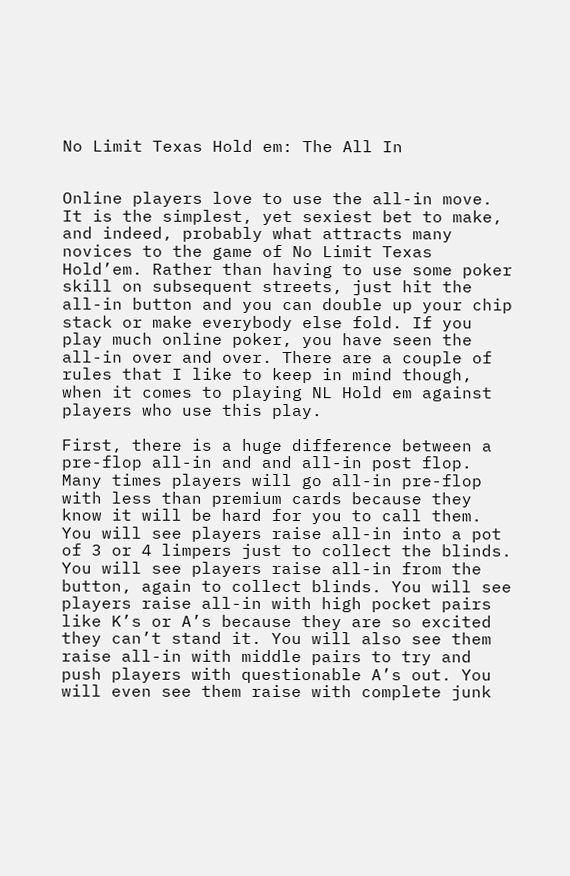No Limit Texas Hold em: The All In


Online players love to use the all-in move. It is the simplest, yet sexiest bet to make, and indeed, probably what attracts many novices to the game of No Limit Texas Hold’em. Rather than having to use some poker skill on subsequent streets, just hit the all-in button and you can double up your chip stack or make everybody else fold. If you play much online poker, you have seen the all-in over and over. There are a couple of rules that I like to keep in mind though, when it comes to playing NL Hold em against players who use this play.

First, there is a huge difference between a pre-flop all-in and and all-in post flop. Many times players will go all-in pre-flop with less than premium cards because they know it will be hard for you to call them. You will see players raise all-in into a pot of 3 or 4 limpers just to collect the blinds. You will see players raise all-in from the button, again to collect blinds. You will see players raise all-in with high pocket pairs like K’s or A’s because they are so excited they can’t stand it. You will also see them raise all-in with middle pairs to try and push players with questionable A’s out. You will even see them raise with complete junk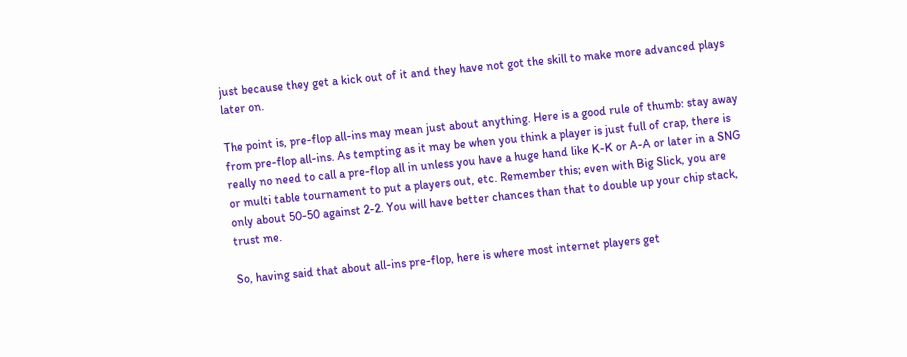just because they get a kick out of it and they have not got the skill to make more advanced plays later on.

The point is, pre-flop all-ins may mean just about anything. Here is a good rule of thumb: stay away from pre-flop all-ins. As tempting as it may be when you think a player is just full of crap, there is really no need to call a pre-flop all in unless you have a huge hand like K-K or A-A or later in a SNG or multi table tournament to put a players out, etc. Remember this; even with Big Slick, you are only about 50-50 against 2-2. You will have better chances than that to double up your chip stack, trust me.

So, having said that about all-ins pre-flop, here is where most internet players get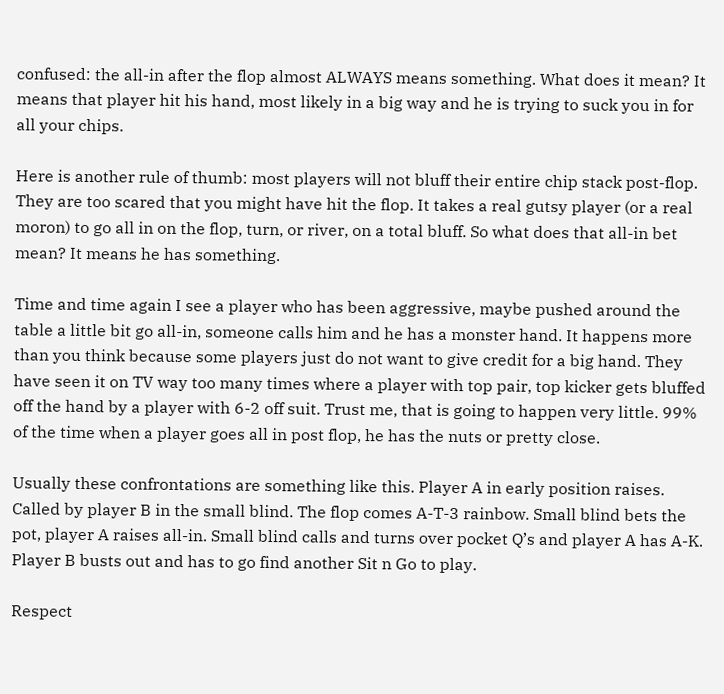confused: the all-in after the flop almost ALWAYS means something. What does it mean? It means that player hit his hand, most likely in a big way and he is trying to suck you in for all your chips.

Here is another rule of thumb: most players will not bluff their entire chip stack post-flop. They are too scared that you might have hit the flop. It takes a real gutsy player (or a real moron) to go all in on the flop, turn, or river, on a total bluff. So what does that all-in bet mean? It means he has something.

Time and time again I see a player who has been aggressive, maybe pushed around the table a little bit go all-in, someone calls him and he has a monster hand. It happens more than you think because some players just do not want to give credit for a big hand. They have seen it on TV way too many times where a player with top pair, top kicker gets bluffed off the hand by a player with 6-2 off suit. Trust me, that is going to happen very little. 99% of the time when a player goes all in post flop, he has the nuts or pretty close.

Usually these confrontations are something like this. Player A in early position raises. Called by player B in the small blind. The flop comes A-T-3 rainbow. Small blind bets the pot, player A raises all-in. Small blind calls and turns over pocket Q’s and player A has A-K. Player B busts out and has to go find another Sit n Go to play.

Respect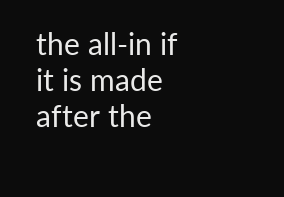the all-in if it is made after the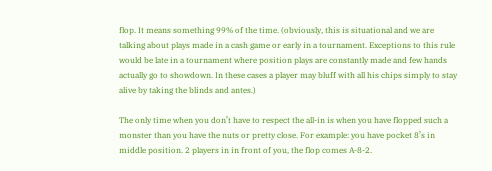flop. It means something 99% of the time. (obviously, this is situational and we are talking about plays made in a cash game or early in a tournament. Exceptions to this rule would be late in a tournament where position plays are constantly made and few hands actually go to showdown. In these cases a player may bluff with all his chips simply to stay alive by taking the blinds and antes.)

The only time when you don’t have to respect the all-in is when you have flopped such a monster than you have the nuts or pretty close. For example: you have pocket 8’s in middle position. 2 players in in front of you, the flop comes A-8-2.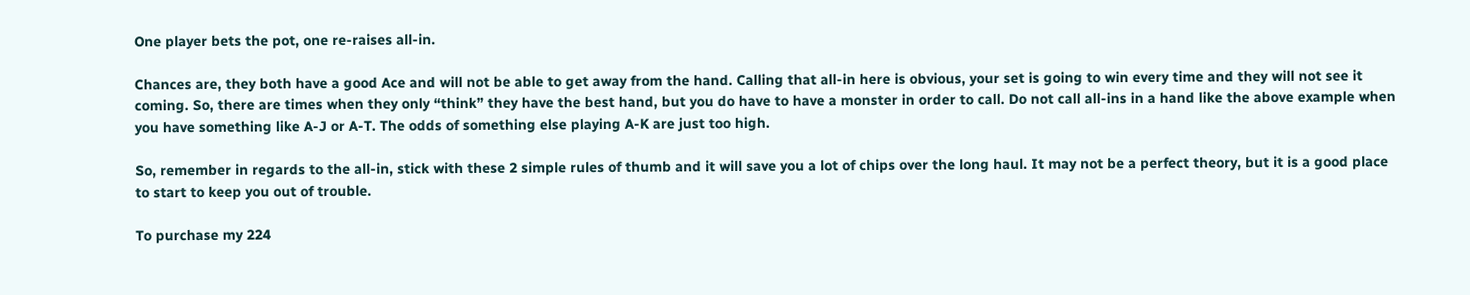One player bets the pot, one re-raises all-in.

Chances are, they both have a good Ace and will not be able to get away from the hand. Calling that all-in here is obvious, your set is going to win every time and they will not see it coming. So, there are times when they only “think” they have the best hand, but you do have to have a monster in order to call. Do not call all-ins in a hand like the above example when you have something like A-J or A-T. The odds of something else playing A-K are just too high.

So, remember in regards to the all-in, stick with these 2 simple rules of thumb and it will save you a lot of chips over the long haul. It may not be a perfect theory, but it is a good place to start to keep you out of trouble.

To purchase my 224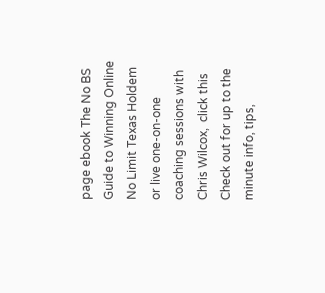page ebook The No BS Guide to Winning Online No Limit Texas Holdem or live one-on-one coaching sessions with Chris Wilcox,  click this
Check out for up to the minute info, tips,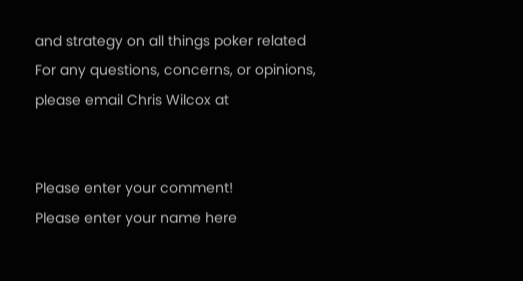and strategy on all things poker related
For any questions, concerns, or opinions,  please email Chris Wilcox at


Please enter your comment!
Please enter your name here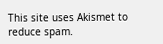This site uses Akismet to reduce spam.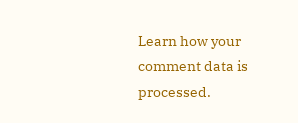Learn how your comment data is processed.